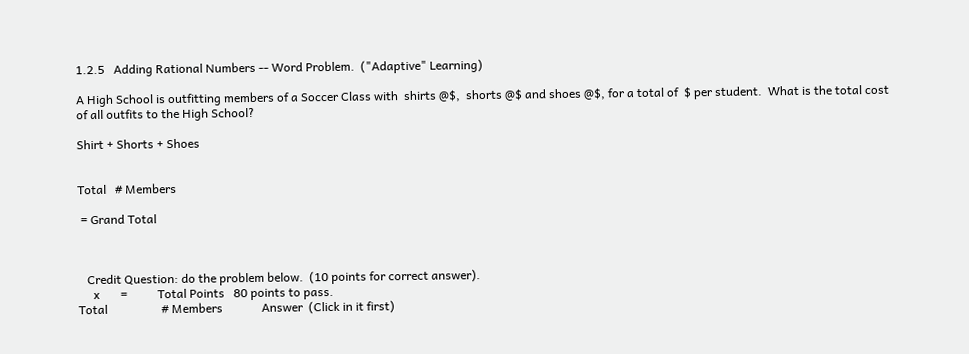1.2.5   Adding Rational Numbers -- Word Problem.  ("Adaptive" Learning)

A High School is outfitting members of a Soccer Class with  shirts @$,  shorts @$ and shoes @$, for a total of  $ per student.  What is the total cost of all outfits to the High School?

Shirt + Shorts + Shoes


Total   # Members

 = Grand Total



   Credit Question: do the problem below.  (10 points for correct answer).
     x       =          Total Points   80 points to pass.
Total                  # Members             Answer  (Click in it first)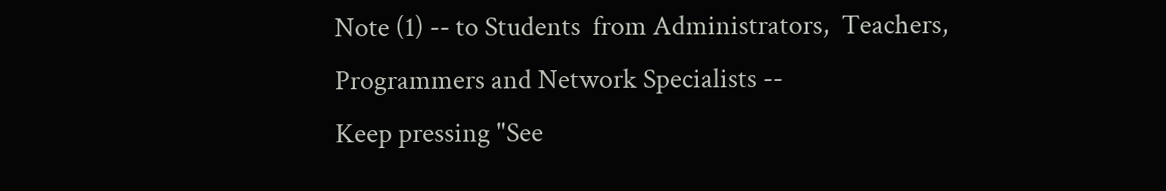Note (1) -- to Students  from Administrators,  Teachers,  Programmers and Network Specialists --
Keep pressing "See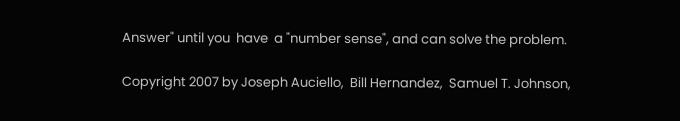Answer" until you  have  a "number sense", and can solve the problem.

Copyright 2007 by Joseph Auciello,  Bill Hernandez,  Samuel T. Johnson,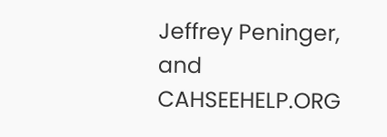Jeffrey Peninger,  and CAHSEEHELP.ORG